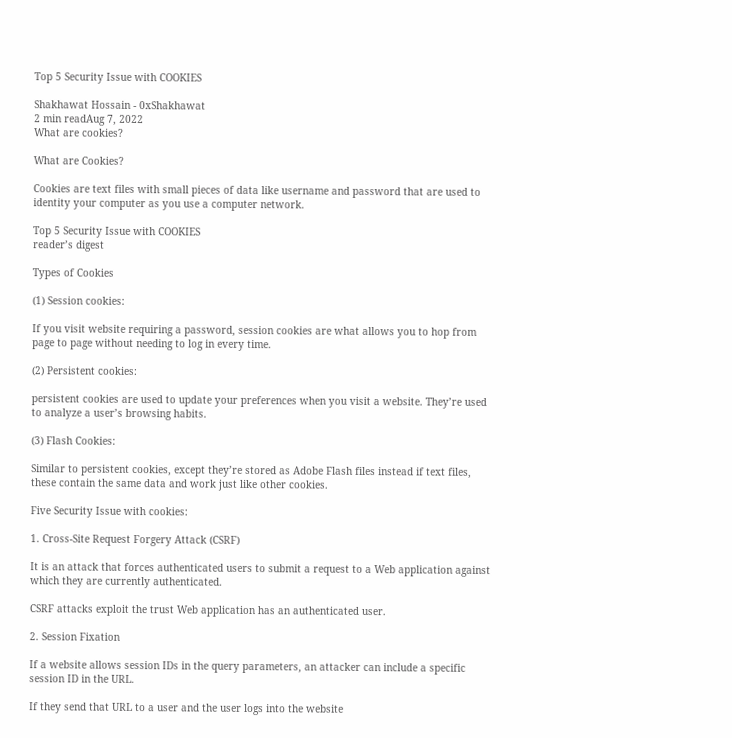Top 5 Security Issue with COOKIES

Shakhawat Hossain - 0xShakhawat
2 min readAug 7, 2022
What are cookies?

What are Cookies?

Cookies are text files with small pieces of data like username and password that are used to identity your computer as you use a computer network.

Top 5 Security Issue with COOKIES
reader’s digest

Types of Cookies

(1) Session cookies:

If you visit website requiring a password, session cookies are what allows you to hop from page to page without needing to log in every time.

(2) Persistent cookies:

persistent cookies are used to update your preferences when you visit a website. They’re used to analyze a user’s browsing habits.

(3) Flash Cookies:

Similar to persistent cookies, except they’re stored as Adobe Flash files instead if text files, these contain the same data and work just like other cookies.

Five Security Issue with cookies:

1. Cross-Site Request Forgery Attack (CSRF)

It is an attack that forces authenticated users to submit a request to a Web application against which they are currently authenticated.

CSRF attacks exploit the trust Web application has an authenticated user.

2. Session Fixation

If a website allows session IDs in the query parameters, an attacker can include a specific session ID in the URL.

If they send that URL to a user and the user logs into the website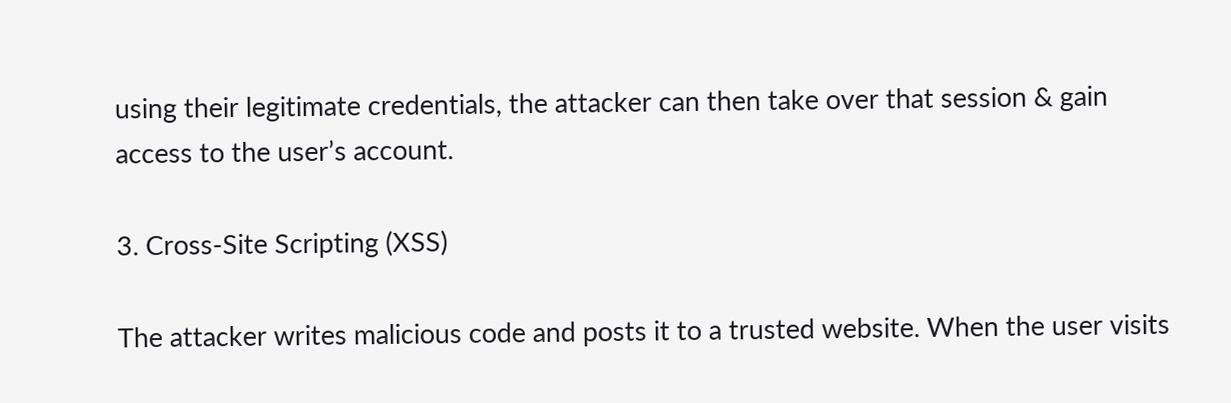using their legitimate credentials, the attacker can then take over that session & gain access to the user’s account.

3. Cross-Site Scripting (XSS)

The attacker writes malicious code and posts it to a trusted website. When the user visits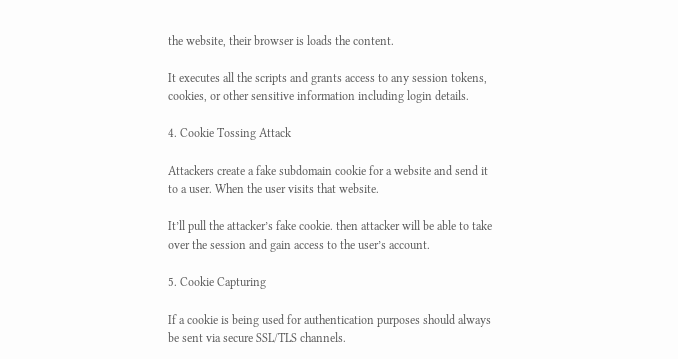the website, their browser is loads the content.

It executes all the scripts and grants access to any session tokens, cookies, or other sensitive information including login details.

4. Cookie Tossing Attack

Attackers create a fake subdomain cookie for a website and send it to a user. When the user visits that website.

It’ll pull the attacker’s fake cookie. then attacker will be able to take over the session and gain access to the user’s account.

5. Cookie Capturing

If a cookie is being used for authentication purposes should always be sent via secure SSL/TLS channels.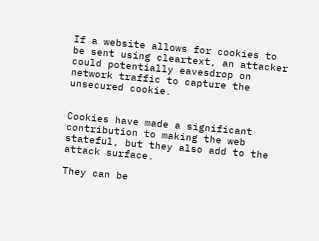If a website allows for cookies to be sent using cleartext, an attacker could potentially eavesdrop on network traffic to capture the unsecured cookie.


Cookies have made a significant contribution to making the web stateful, but they also add to the attack surface.

They can be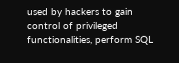used by hackers to gain control of privileged functionalities, perform SQL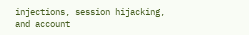injections, session hijacking, and account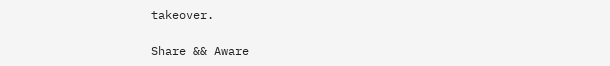takeover.

Share && Aware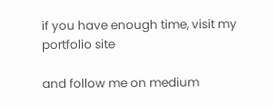if you have enough time, visit my portfolio site

and follow me on medium